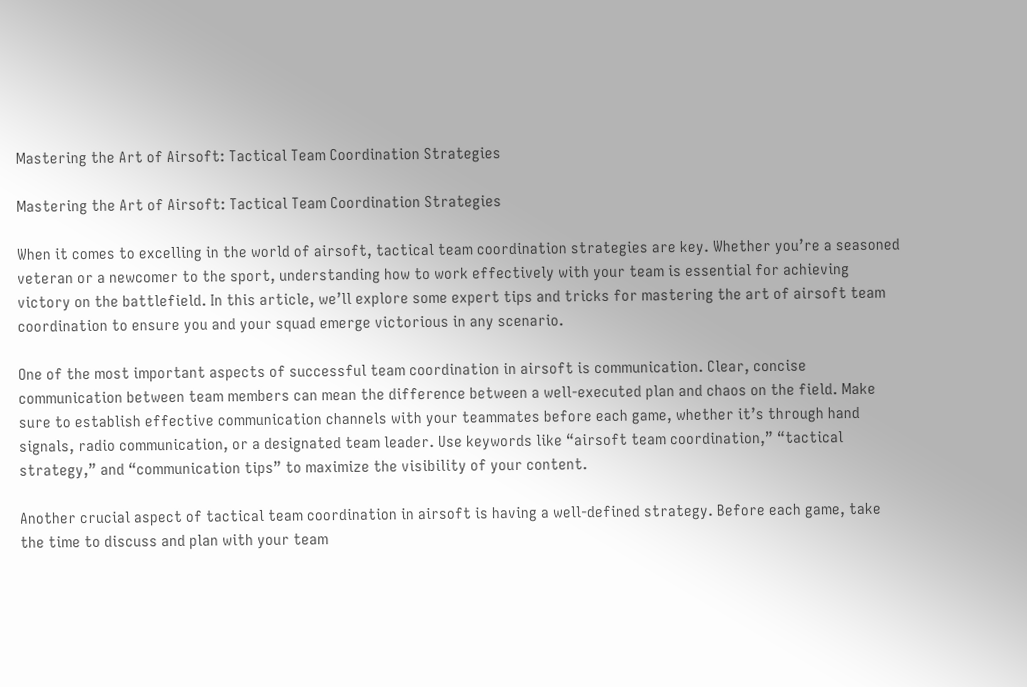Mastering the Art of Airsoft: Tactical Team Coordination Strategies

Mastering the Art of Airsoft: Tactical Team Coordination Strategies

When it comes to excelling in the world of airsoft, tactical team coordination strategies are key. Whether you’re a seasoned veteran or a newcomer to the sport, understanding how to work effectively with your team is essential for achieving victory on the battlefield. In this article, we’ll explore some expert tips and tricks for mastering the art of airsoft team coordination to ensure you and your squad emerge victorious in any scenario.

One of the most important aspects of successful team coordination in airsoft is communication. Clear, concise communication between team members can mean the difference between a well-executed plan and chaos on the field. Make sure to establish effective communication channels with your teammates before each game, whether it’s through hand signals, radio communication, or a designated team leader. Use keywords like “airsoft team coordination,” “tactical strategy,” and “communication tips” to maximize the visibility of your content.

Another crucial aspect of tactical team coordination in airsoft is having a well-defined strategy. Before each game, take the time to discuss and plan with your team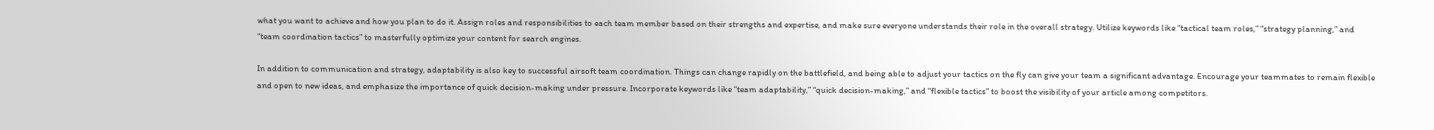what you want to achieve and how you plan to do it. Assign roles and responsibilities to each team member based on their strengths and expertise, and make sure everyone understands their role in the overall strategy. Utilize keywords like “tactical team roles,” “strategy planning,” and “team coordination tactics” to masterfully optimize your content for search engines.

In addition to communication and strategy, adaptability is also key to successful airsoft team coordination. Things can change rapidly on the battlefield, and being able to adjust your tactics on the fly can give your team a significant advantage. Encourage your teammates to remain flexible and open to new ideas, and emphasize the importance of quick decision-making under pressure. Incorporate keywords like “team adaptability,” “quick decision-making,” and “flexible tactics” to boost the visibility of your article among competitors.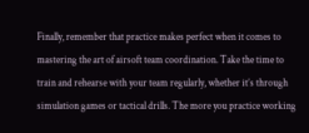Finally, remember that practice makes perfect when it comes to mastering the art of airsoft team coordination. Take the time to train and rehearse with your team regularly, whether it’s through simulation games or tactical drills. The more you practice working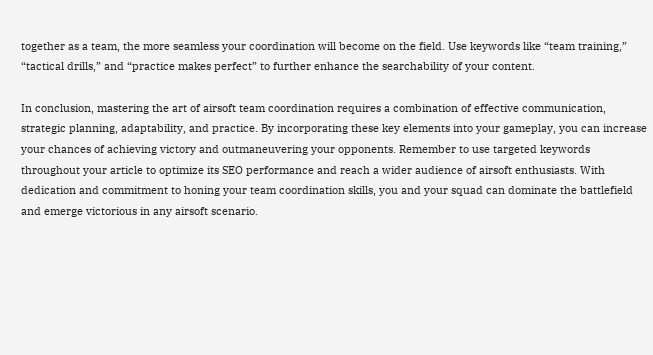together as a team, the more seamless your coordination will become on the field. Use keywords like “team training,” “tactical drills,” and “practice makes perfect” to further enhance the searchability of your content.

In conclusion, mastering the art of airsoft team coordination requires a combination of effective communication, strategic planning, adaptability, and practice. By incorporating these key elements into your gameplay, you can increase your chances of achieving victory and outmaneuvering your opponents. Remember to use targeted keywords throughout your article to optimize its SEO performance and reach a wider audience of airsoft enthusiasts. With dedication and commitment to honing your team coordination skills, you and your squad can dominate the battlefield and emerge victorious in any airsoft scenario.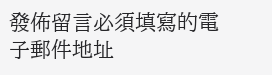發佈留言必須填寫的電子郵件地址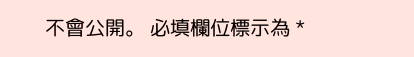不會公開。 必填欄位標示為 *